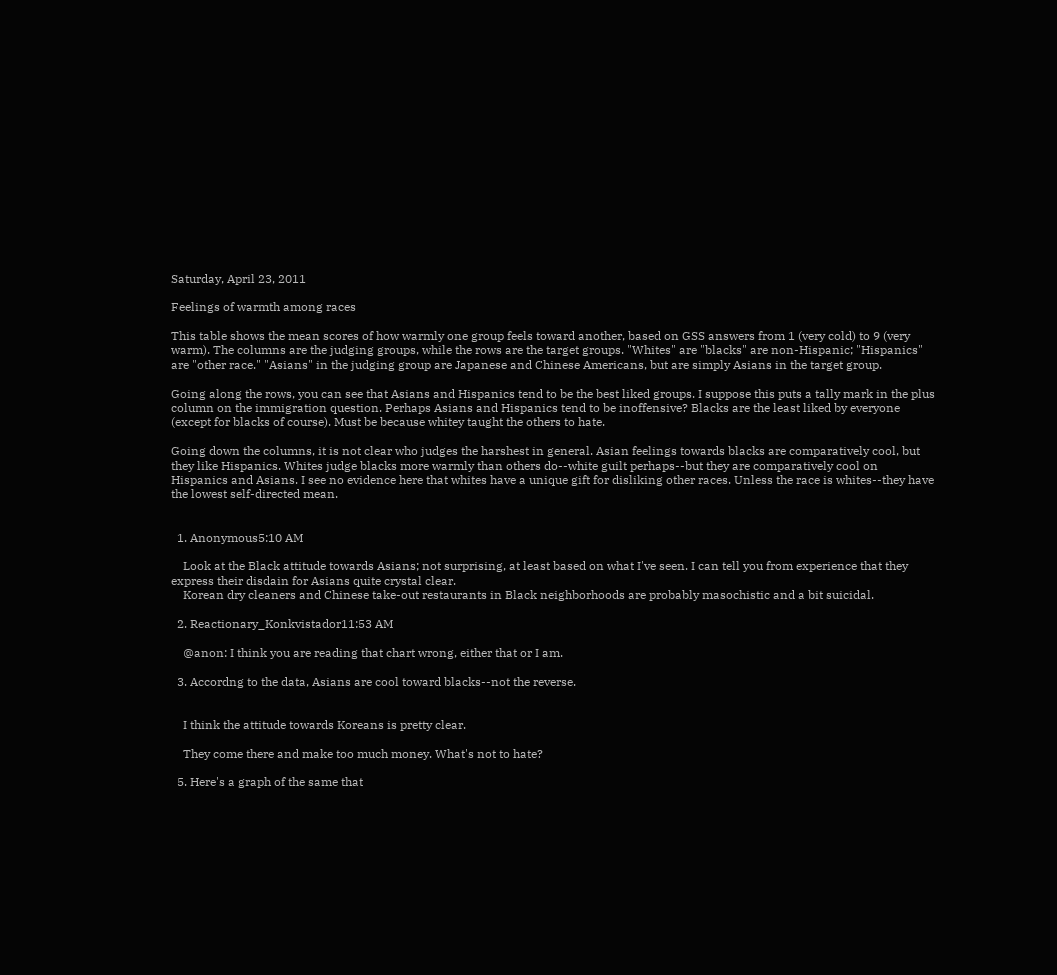Saturday, April 23, 2011

Feelings of warmth among races

This table shows the mean scores of how warmly one group feels toward another, based on GSS answers from 1 (very cold) to 9 (very warm). The columns are the judging groups, while the rows are the target groups. "Whites" are "blacks" are non-Hispanic; "Hispanics" are "other race." "Asians" in the judging group are Japanese and Chinese Americans, but are simply Asians in the target group.

Going along the rows, you can see that Asians and Hispanics tend to be the best liked groups. I suppose this puts a tally mark in the plus column on the immigration question. Perhaps Asians and Hispanics tend to be inoffensive? Blacks are the least liked by everyone (except for blacks of course). Must be because whitey taught the others to hate.

Going down the columns, it is not clear who judges the harshest in general. Asian feelings towards blacks are comparatively cool, but they like Hispanics. Whites judge blacks more warmly than others do--white guilt perhaps--but they are comparatively cool on Hispanics and Asians. I see no evidence here that whites have a unique gift for disliking other races. Unless the race is whites--they have the lowest self-directed mean.


  1. Anonymous5:10 AM

    Look at the Black attitude towards Asians; not surprising, at least based on what I've seen. I can tell you from experience that they express their disdain for Asians quite crystal clear.
    Korean dry cleaners and Chinese take-out restaurants in Black neighborhoods are probably masochistic and a bit suicidal.

  2. Reactionary_Konkvistador11:53 AM

    @anon: I think you are reading that chart wrong, either that or I am.

  3. Accordng to the data, Asians are cool toward blacks--not the reverse.


    I think the attitude towards Koreans is pretty clear.

    They come there and make too much money. What's not to hate?

  5. Here's a graph of the same that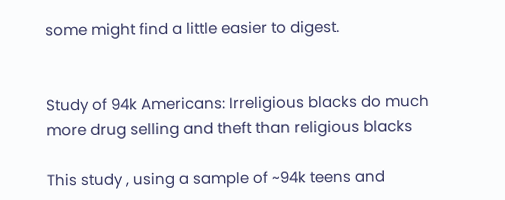some might find a little easier to digest.


Study of 94k Americans: Irreligious blacks do much more drug selling and theft than religious blacks

This study , using a sample of ~94k teens and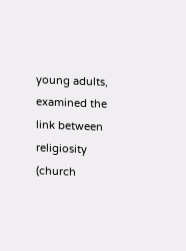young adults, examined the link between religiosity (church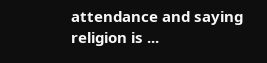attendance and saying religion is ...